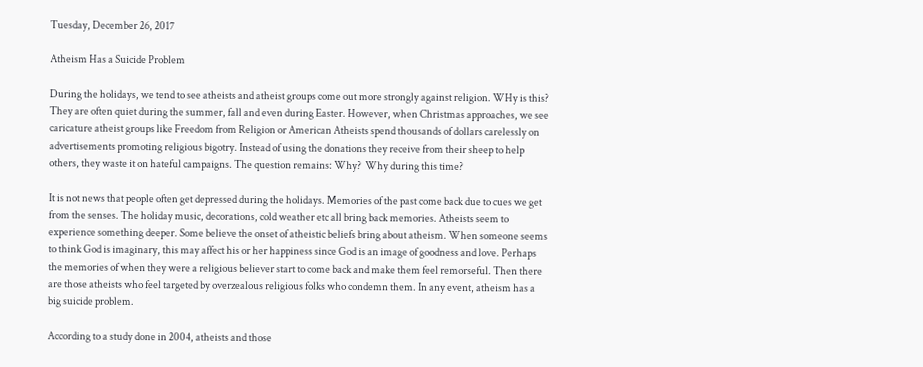Tuesday, December 26, 2017

Atheism Has a Suicide Problem

During the holidays, we tend to see atheists and atheist groups come out more strongly against religion. WHy is this? They are often quiet during the summer, fall and even during Easter. However, when Christmas approaches, we see caricature atheist groups like Freedom from Religion or American Atheists spend thousands of dollars carelessly on advertisements promoting religious bigotry. Instead of using the donations they receive from their sheep to help others, they waste it on hateful campaigns. The question remains: Why?  Why during this time?

It is not news that people often get depressed during the holidays. Memories of the past come back due to cues we get from the senses. The holiday music, decorations, cold weather etc all bring back memories. Atheists seem to experience something deeper. Some believe the onset of atheistic beliefs bring about atheism. When someone seems to think God is imaginary, this may affect his or her happiness since God is an image of goodness and love. Perhaps the memories of when they were a religious believer start to come back and make them feel remorseful. Then there are those atheists who feel targeted by overzealous religious folks who condemn them. In any event, atheism has a big suicide problem.

According to a study done in 2004, atheists and those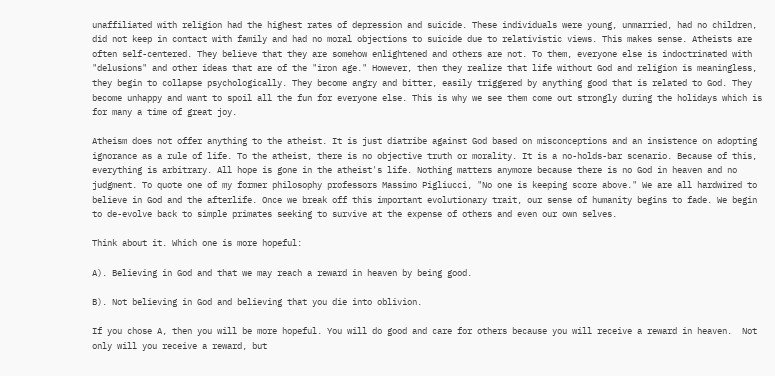unaffiliated with religion had the highest rates of depression and suicide. These individuals were young, unmarried, had no children, did not keep in contact with family and had no moral objections to suicide due to relativistic views. This makes sense. Atheists are often self-centered. They believe that they are somehow enlightened and others are not. To them, everyone else is indoctrinated with "delusions" and other ideas that are of the "iron age." However, then they realize that life without God and religion is meaningless, they begin to collapse psychologically. They become angry and bitter, easily triggered by anything good that is related to God. They become unhappy and want to spoil all the fun for everyone else. This is why we see them come out strongly during the holidays which is for many a time of great joy.

Atheism does not offer anything to the atheist. It is just diatribe against God based on misconceptions and an insistence on adopting ignorance as a rule of life. To the atheist, there is no objective truth or morality. It is a no-holds-bar scenario. Because of this, everything is arbitrary. All hope is gone in the atheist's life. Nothing matters anymore because there is no God in heaven and no judgment. To quote one of my former philosophy professors Massimo Pigliucci, "No one is keeping score above." We are all hardwired to believe in God and the afterlife. Once we break off this important evolutionary trait, our sense of humanity begins to fade. We begin to de-evolve back to simple primates seeking to survive at the expense of others and even our own selves.

Think about it. Which one is more hopeful:

A). Believing in God and that we may reach a reward in heaven by being good.

B). Not believing in God and believing that you die into oblivion.

If you chose A, then you will be more hopeful. You will do good and care for others because you will receive a reward in heaven.  Not only will you receive a reward, but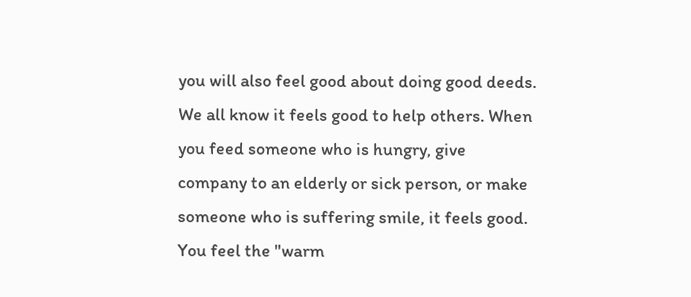you will also feel good about doing good deeds. We all know it feels good to help others. When you feed someone who is hungry, give company to an elderly or sick person, or make someone who is suffering smile, it feels good. You feel the "warm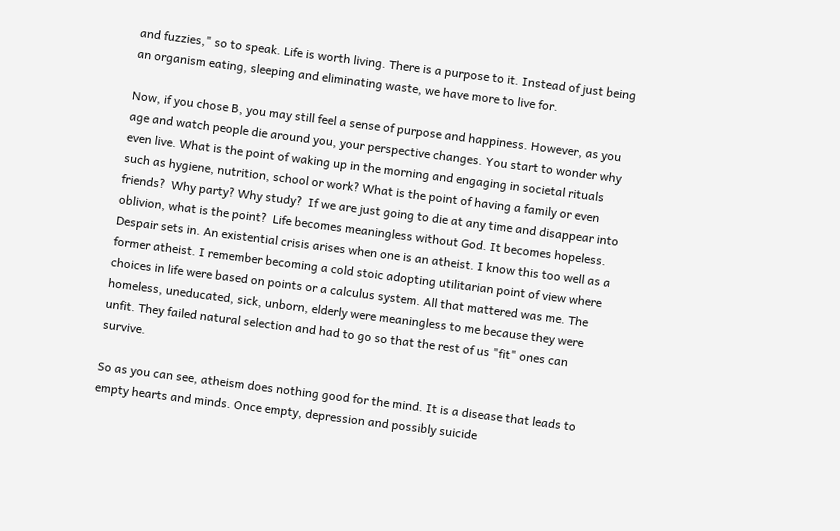and fuzzies," so to speak. Life is worth living. There is a purpose to it. Instead of just being an organism eating, sleeping and eliminating waste, we have more to live for.

Now, if you chose B, you may still feel a sense of purpose and happiness. However, as you age and watch people die around you, your perspective changes. You start to wonder why even live. What is the point of waking up in the morning and engaging in societal rituals such as hygiene, nutrition, school or work? What is the point of having a family or even friends?  Why party? Why study?  If we are just going to die at any time and disappear into oblivion, what is the point?  Life becomes meaningless without God. It becomes hopeless. Despair sets in. An existential crisis arises when one is an atheist. I know this too well as a former atheist. I remember becoming a cold stoic adopting utilitarian point of view where choices in life were based on points or a calculus system. All that mattered was me. The homeless, uneducated, sick, unborn, elderly were meaningless to me because they were unfit. They failed natural selection and had to go so that the rest of us "fit" ones can survive.

So as you can see, atheism does nothing good for the mind. It is a disease that leads to empty hearts and minds. Once empty, depression and possibly suicide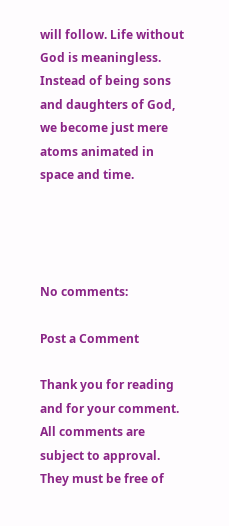will follow. Life without God is meaningless. Instead of being sons and daughters of God, we become just mere atoms animated in space and time.




No comments:

Post a Comment

Thank you for reading and for your comment. All comments are subject to approval. They must be free of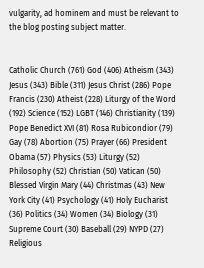vulgarity, ad hominem and must be relevant to the blog posting subject matter.


Catholic Church (761) God (406) Atheism (343) Jesus (343) Bible (311) Jesus Christ (286) Pope Francis (230) Atheist (228) Liturgy of the Word (192) Science (152) LGBT (146) Christianity (139) Pope Benedict XVI (81) Rosa Rubicondior (79) Gay (78) Abortion (75) Prayer (66) President Obama (57) Physics (53) Liturgy (52) Philosophy (52) Christian (50) Vatican (50) Blessed Virgin Mary (44) Christmas (43) New York City (41) Psychology (41) Holy Eucharist (36) Politics (34) Women (34) Biology (31) Supreme Court (30) Baseball (29) NYPD (27) Religious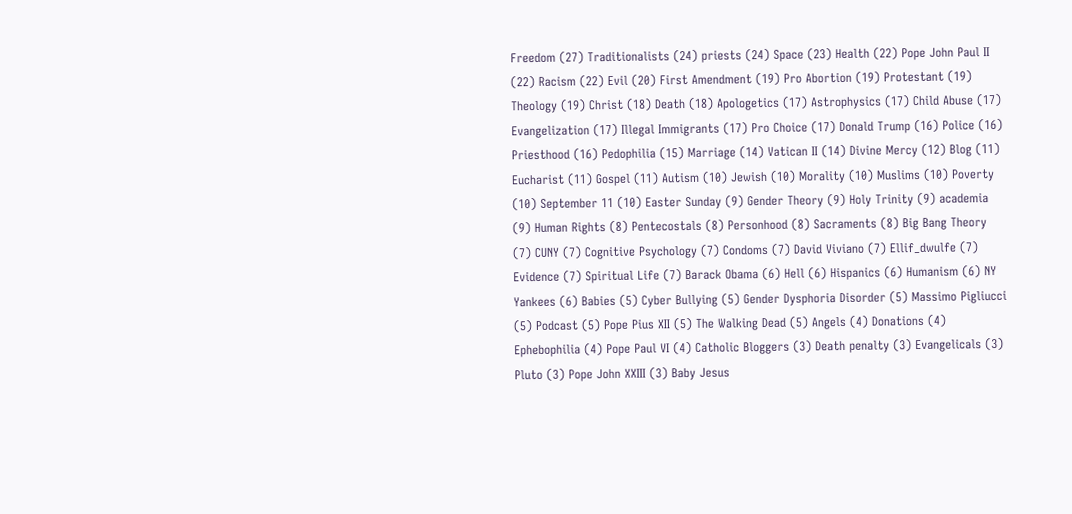Freedom (27) Traditionalists (24) priests (24) Space (23) Health (22) Pope John Paul II (22) Racism (22) Evil (20) First Amendment (19) Pro Abortion (19) Protestant (19) Theology (19) Christ (18) Death (18) Apologetics (17) Astrophysics (17) Child Abuse (17) Evangelization (17) Illegal Immigrants (17) Pro Choice (17) Donald Trump (16) Police (16) Priesthood (16) Pedophilia (15) Marriage (14) Vatican II (14) Divine Mercy (12) Blog (11) Eucharist (11) Gospel (11) Autism (10) Jewish (10) Morality (10) Muslims (10) Poverty (10) September 11 (10) Easter Sunday (9) Gender Theory (9) Holy Trinity (9) academia (9) Human Rights (8) Pentecostals (8) Personhood (8) Sacraments (8) Big Bang Theory (7) CUNY (7) Cognitive Psychology (7) Condoms (7) David Viviano (7) Ellif_dwulfe (7) Evidence (7) Spiritual Life (7) Barack Obama (6) Hell (6) Hispanics (6) Humanism (6) NY Yankees (6) Babies (5) Cyber Bullying (5) Gender Dysphoria Disorder (5) Massimo Pigliucci (5) Podcast (5) Pope Pius XII (5) The Walking Dead (5) Angels (4) Donations (4) Ephebophilia (4) Pope Paul VI (4) Catholic Bloggers (3) Death penalty (3) Evangelicals (3) Pluto (3) Pope John XXIII (3) Baby Jesus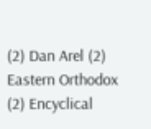(2) Dan Arel (2) Eastern Orthodox (2) Encyclical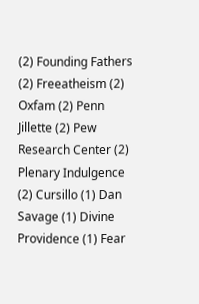(2) Founding Fathers (2) Freeatheism (2) Oxfam (2) Penn Jillette (2) Pew Research Center (2) Plenary Indulgence (2) Cursillo (1) Dan Savage (1) Divine Providence (1) Fear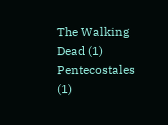The Walking Dead (1) Pentecostales (1)